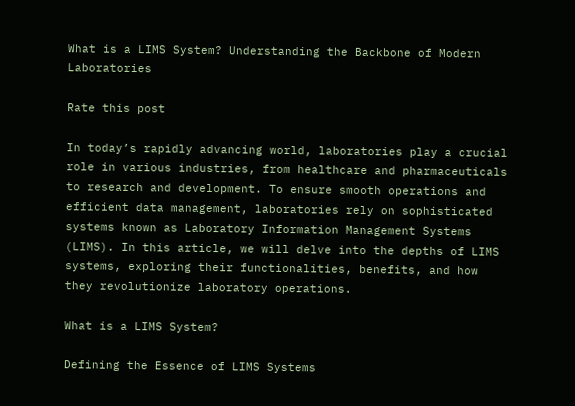What is a LIMS System? Understanding the Backbone of Modern Laboratories

Rate this post

In today’s rapidly advancing world, laboratories play a crucial role in various industries, from healthcare and pharmaceuticals to research and development. To ensure smooth operations and efficient data management, laboratories rely on sophisticated systems known as Laboratory Information Management Systems (LIMS). In this article, we will delve into the depths of LIMS systems, exploring their functionalities, benefits, and how they revolutionize laboratory operations.

What is a LIMS System?

Defining the Essence of LIMS Systems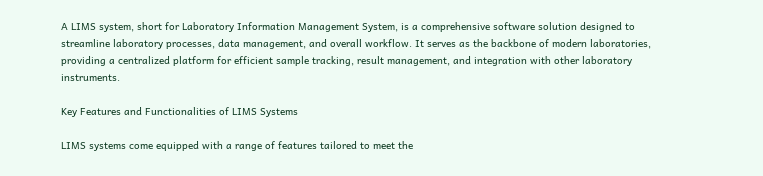A LIMS system, short for Laboratory Information Management System, is a comprehensive software solution designed to streamline laboratory processes, data management, and overall workflow. It serves as the backbone of modern laboratories, providing a centralized platform for efficient sample tracking, result management, and integration with other laboratory instruments.

Key Features and Functionalities of LIMS Systems

LIMS systems come equipped with a range of features tailored to meet the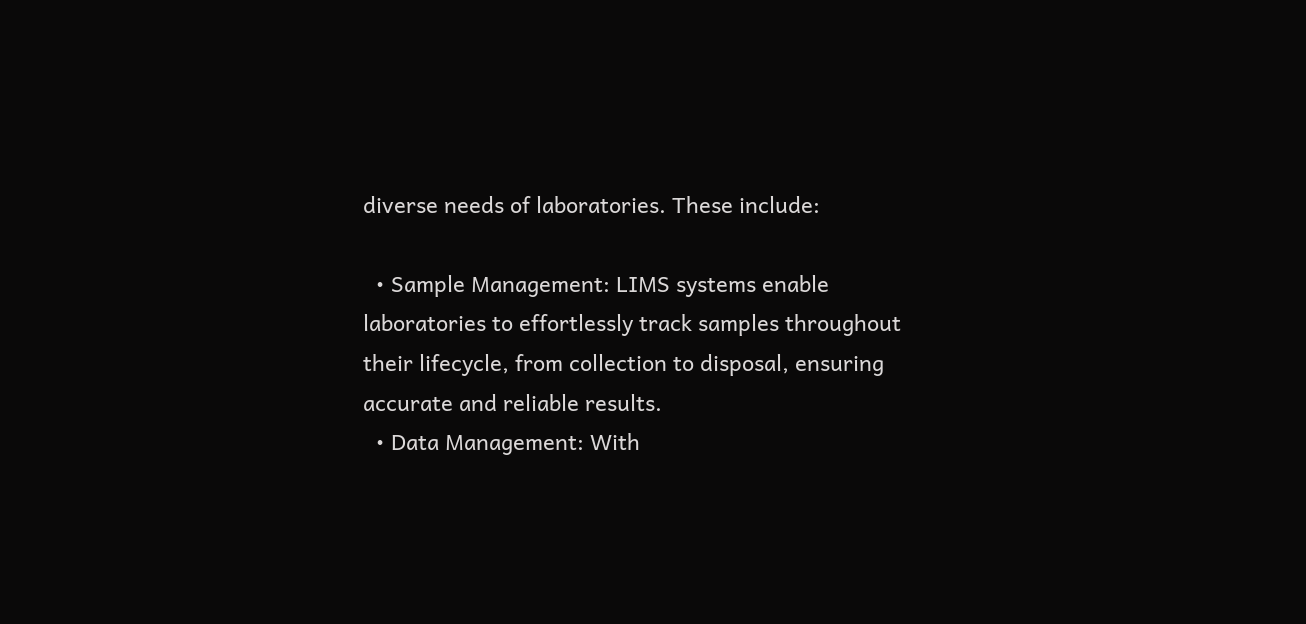diverse needs of laboratories. These include:

  • Sample Management: LIMS systems enable laboratories to effortlessly track samples throughout their lifecycle, from collection to disposal, ensuring accurate and reliable results.
  • Data Management: With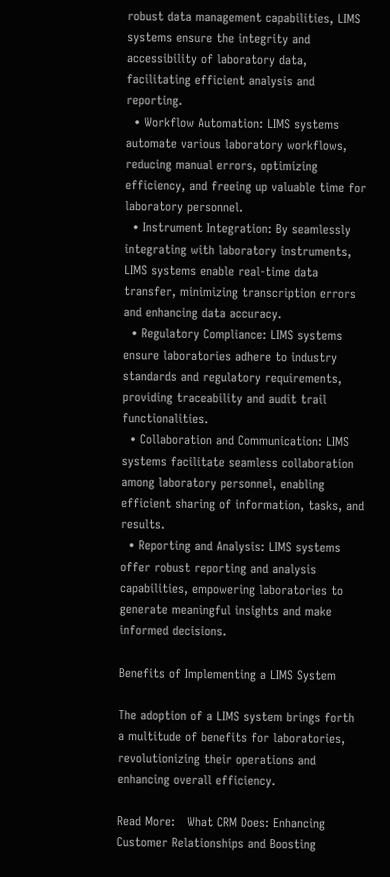robust data management capabilities, LIMS systems ensure the integrity and accessibility of laboratory data, facilitating efficient analysis and reporting.
  • Workflow Automation: LIMS systems automate various laboratory workflows, reducing manual errors, optimizing efficiency, and freeing up valuable time for laboratory personnel.
  • Instrument Integration: By seamlessly integrating with laboratory instruments, LIMS systems enable real-time data transfer, minimizing transcription errors and enhancing data accuracy.
  • Regulatory Compliance: LIMS systems ensure laboratories adhere to industry standards and regulatory requirements, providing traceability and audit trail functionalities.
  • Collaboration and Communication: LIMS systems facilitate seamless collaboration among laboratory personnel, enabling efficient sharing of information, tasks, and results.
  • Reporting and Analysis: LIMS systems offer robust reporting and analysis capabilities, empowering laboratories to generate meaningful insights and make informed decisions.

Benefits of Implementing a LIMS System

The adoption of a LIMS system brings forth a multitude of benefits for laboratories, revolutionizing their operations and enhancing overall efficiency.

Read More:   What CRM Does: Enhancing Customer Relationships and Boosting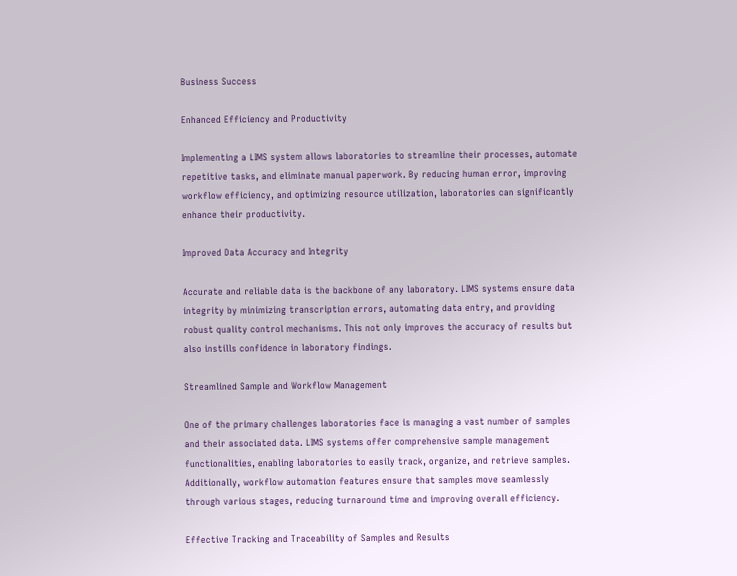Business Success

Enhanced Efficiency and Productivity

Implementing a LIMS system allows laboratories to streamline their processes, automate repetitive tasks, and eliminate manual paperwork. By reducing human error, improving workflow efficiency, and optimizing resource utilization, laboratories can significantly enhance their productivity.

Improved Data Accuracy and Integrity

Accurate and reliable data is the backbone of any laboratory. LIMS systems ensure data integrity by minimizing transcription errors, automating data entry, and providing robust quality control mechanisms. This not only improves the accuracy of results but also instills confidence in laboratory findings.

Streamlined Sample and Workflow Management

One of the primary challenges laboratories face is managing a vast number of samples and their associated data. LIMS systems offer comprehensive sample management functionalities, enabling laboratories to easily track, organize, and retrieve samples. Additionally, workflow automation features ensure that samples move seamlessly through various stages, reducing turnaround time and improving overall efficiency.

Effective Tracking and Traceability of Samples and Results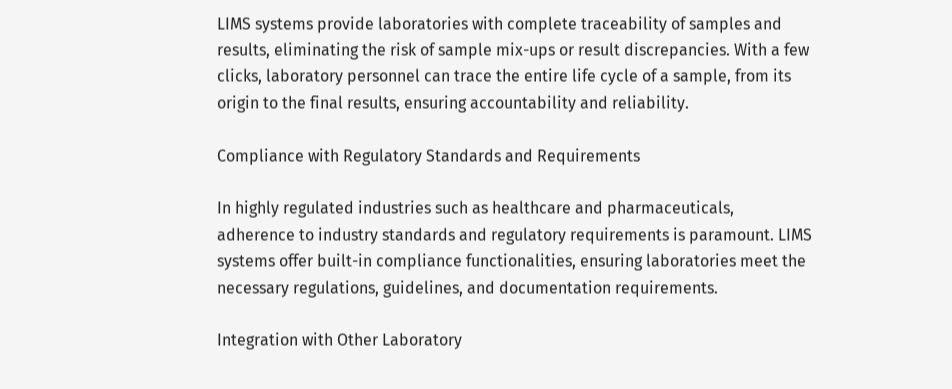LIMS systems provide laboratories with complete traceability of samples and results, eliminating the risk of sample mix-ups or result discrepancies. With a few clicks, laboratory personnel can trace the entire life cycle of a sample, from its origin to the final results, ensuring accountability and reliability.

Compliance with Regulatory Standards and Requirements

In highly regulated industries such as healthcare and pharmaceuticals, adherence to industry standards and regulatory requirements is paramount. LIMS systems offer built-in compliance functionalities, ensuring laboratories meet the necessary regulations, guidelines, and documentation requirements.

Integration with Other Laboratory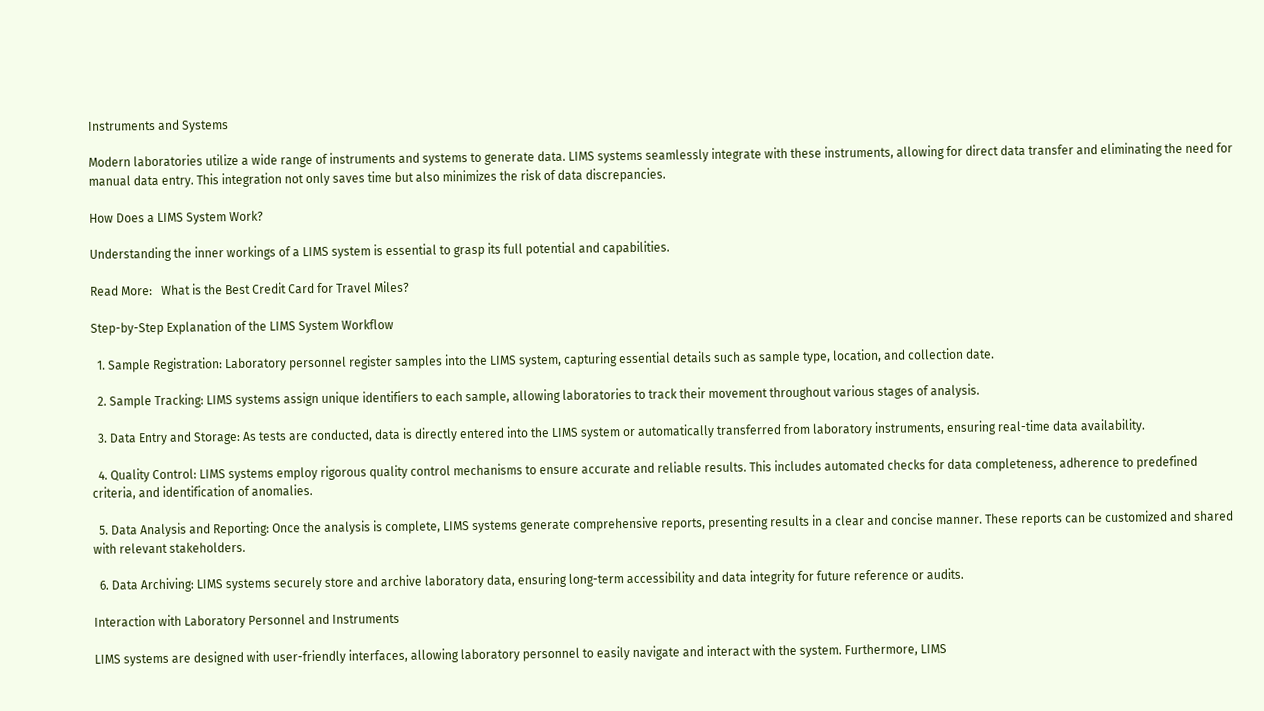Instruments and Systems

Modern laboratories utilize a wide range of instruments and systems to generate data. LIMS systems seamlessly integrate with these instruments, allowing for direct data transfer and eliminating the need for manual data entry. This integration not only saves time but also minimizes the risk of data discrepancies.

How Does a LIMS System Work?

Understanding the inner workings of a LIMS system is essential to grasp its full potential and capabilities.

Read More:   What is the Best Credit Card for Travel Miles?

Step-by-Step Explanation of the LIMS System Workflow

  1. Sample Registration: Laboratory personnel register samples into the LIMS system, capturing essential details such as sample type, location, and collection date.

  2. Sample Tracking: LIMS systems assign unique identifiers to each sample, allowing laboratories to track their movement throughout various stages of analysis.

  3. Data Entry and Storage: As tests are conducted, data is directly entered into the LIMS system or automatically transferred from laboratory instruments, ensuring real-time data availability.

  4. Quality Control: LIMS systems employ rigorous quality control mechanisms to ensure accurate and reliable results. This includes automated checks for data completeness, adherence to predefined criteria, and identification of anomalies.

  5. Data Analysis and Reporting: Once the analysis is complete, LIMS systems generate comprehensive reports, presenting results in a clear and concise manner. These reports can be customized and shared with relevant stakeholders.

  6. Data Archiving: LIMS systems securely store and archive laboratory data, ensuring long-term accessibility and data integrity for future reference or audits.

Interaction with Laboratory Personnel and Instruments

LIMS systems are designed with user-friendly interfaces, allowing laboratory personnel to easily navigate and interact with the system. Furthermore, LIMS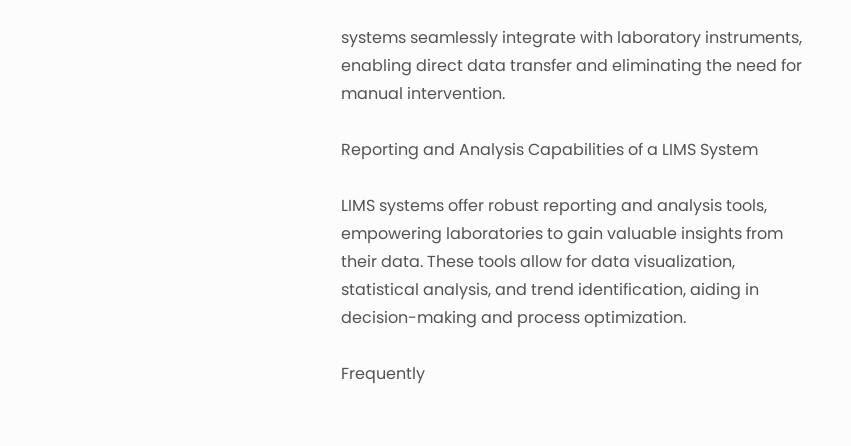systems seamlessly integrate with laboratory instruments, enabling direct data transfer and eliminating the need for manual intervention.

Reporting and Analysis Capabilities of a LIMS System

LIMS systems offer robust reporting and analysis tools, empowering laboratories to gain valuable insights from their data. These tools allow for data visualization, statistical analysis, and trend identification, aiding in decision-making and process optimization.

Frequently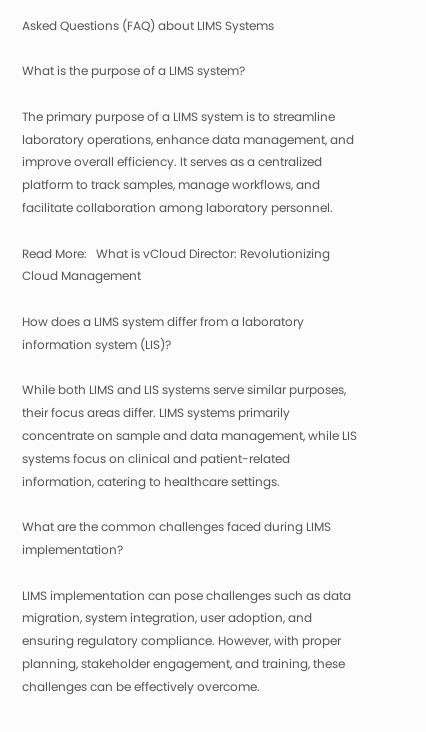Asked Questions (FAQ) about LIMS Systems

What is the purpose of a LIMS system?

The primary purpose of a LIMS system is to streamline laboratory operations, enhance data management, and improve overall efficiency. It serves as a centralized platform to track samples, manage workflows, and facilitate collaboration among laboratory personnel.

Read More:   What is vCloud Director: Revolutionizing Cloud Management

How does a LIMS system differ from a laboratory information system (LIS)?

While both LIMS and LIS systems serve similar purposes, their focus areas differ. LIMS systems primarily concentrate on sample and data management, while LIS systems focus on clinical and patient-related information, catering to healthcare settings.

What are the common challenges faced during LIMS implementation?

LIMS implementation can pose challenges such as data migration, system integration, user adoption, and ensuring regulatory compliance. However, with proper planning, stakeholder engagement, and training, these challenges can be effectively overcome.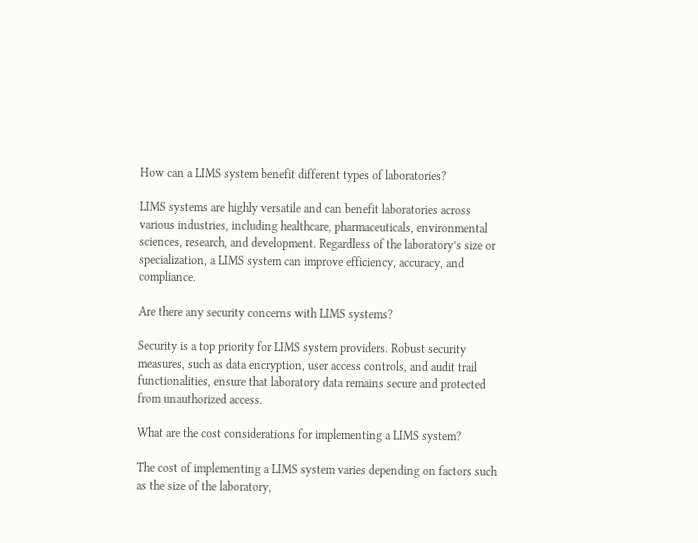How can a LIMS system benefit different types of laboratories?

LIMS systems are highly versatile and can benefit laboratories across various industries, including healthcare, pharmaceuticals, environmental sciences, research, and development. Regardless of the laboratory’s size or specialization, a LIMS system can improve efficiency, accuracy, and compliance.

Are there any security concerns with LIMS systems?

Security is a top priority for LIMS system providers. Robust security measures, such as data encryption, user access controls, and audit trail functionalities, ensure that laboratory data remains secure and protected from unauthorized access.

What are the cost considerations for implementing a LIMS system?

The cost of implementing a LIMS system varies depending on factors such as the size of the laboratory,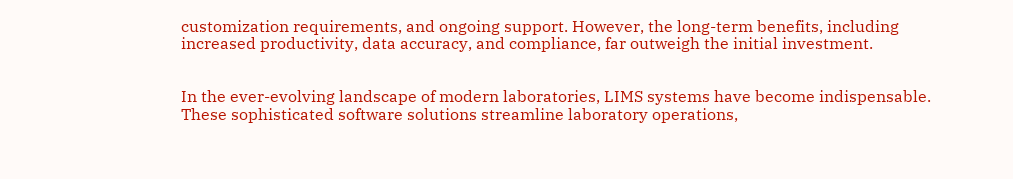customization requirements, and ongoing support. However, the long-term benefits, including increased productivity, data accuracy, and compliance, far outweigh the initial investment.


In the ever-evolving landscape of modern laboratories, LIMS systems have become indispensable. These sophisticated software solutions streamline laboratory operations,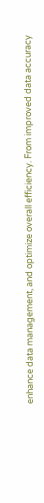enhance data management, and optimize overall efficiency. From improved data accuracy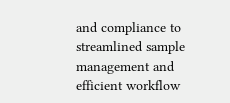and compliance to streamlined sample management and efficient workflow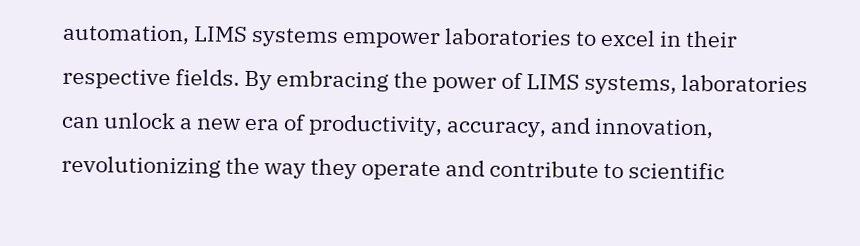automation, LIMS systems empower laboratories to excel in their respective fields. By embracing the power of LIMS systems, laboratories can unlock a new era of productivity, accuracy, and innovation, revolutionizing the way they operate and contribute to scientific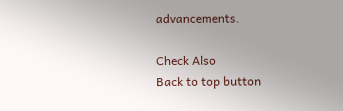advancements.

Check Also
Back to top button